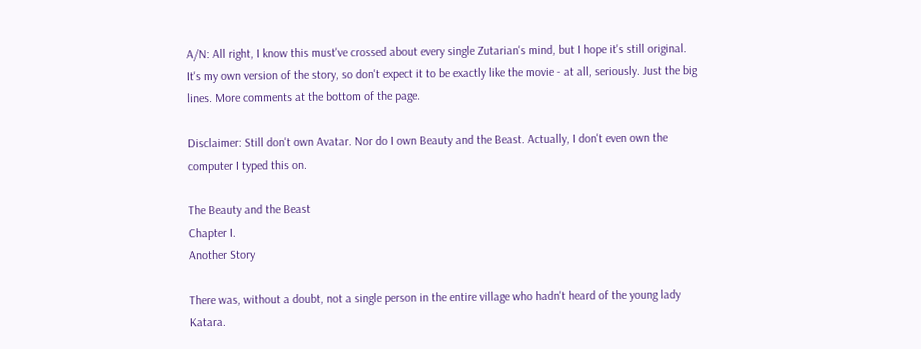A/N: All right, I know this must've crossed about every single Zutarian's mind, but I hope it's still original. It's my own version of the story, so don't expect it to be exactly like the movie - at all, seriously. Just the big lines. More comments at the bottom of the page.

Disclaimer: Still don't own Avatar. Nor do I own Beauty and the Beast. Actually, I don't even own the computer I typed this on.

The Beauty and the Beast
Chapter I.
Another Story

There was, without a doubt, not a single person in the entire village who hadn't heard of the young lady Katara.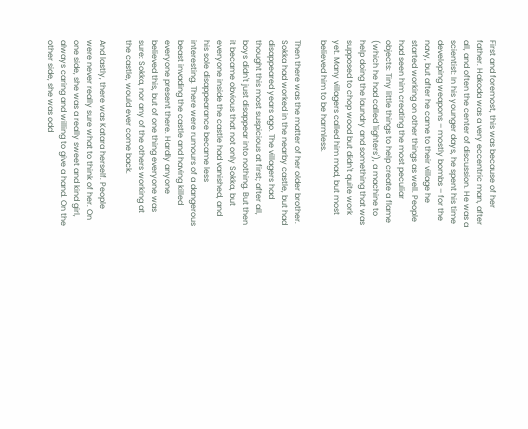First and foremost, this was because of her father. Hakoda was a very eccentric man, after all, and often the center of discussion. He was a scientist: In his younger days, he spent his time developing weapons – mostly bombs – for the navy, but after he came to their village he started working on other things as well. People had seen him creating the most peculiar objects: Tiny little things to help create a flame (which he had called 'lighters'), a machine to help doing the laundry and something that was supposed to chop wood but didn't quite work yet. Many villagers called him mad, but most believed him to be harmless.

Then there was the matter of her older brother. Sokka had worked in the nearby castle, but had disappeared years ago. The villagers had thought this most suspicious at first; after all, boys didn't just disappear into nothing. But then it became obvious that not only Sokka, but everyone inside the castle had vanished, and his sole disappearance became less interesting. There were rumours of a dangerous beast invading the castle and having killed everyone present there. Hardly anyone believed this, but of one thing everyone was sure: Sokka, nor any of the others working at the castle, would ever come back.

And lastly, there was Katara herself. People were never really sure what to think of her. On one side, she was a really sweet and kind girl, always caring and willing to give a hand. On the other side, she was odd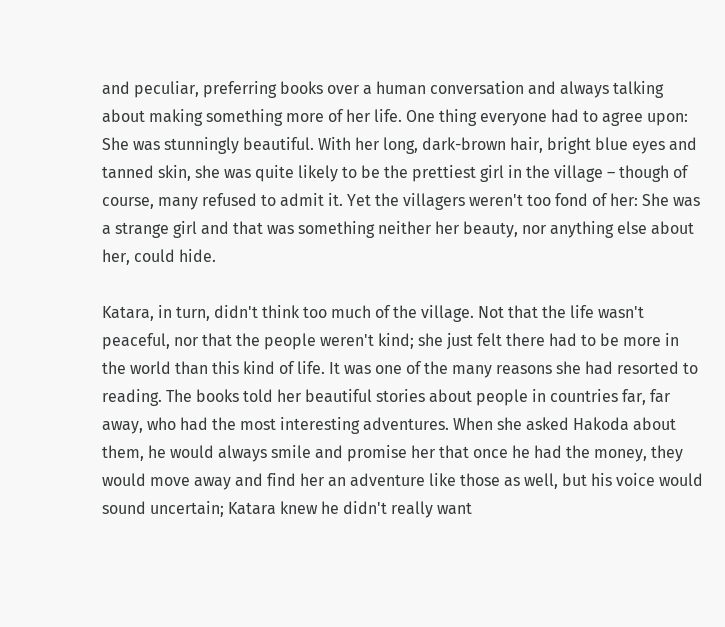and peculiar, preferring books over a human conversation and always talking about making something more of her life. One thing everyone had to agree upon: She was stunningly beautiful. With her long, dark-brown hair, bright blue eyes and tanned skin, she was quite likely to be the prettiest girl in the village – though of course, many refused to admit it. Yet the villagers weren't too fond of her: She was a strange girl and that was something neither her beauty, nor anything else about her, could hide.

Katara, in turn, didn't think too much of the village. Not that the life wasn't peaceful, nor that the people weren't kind; she just felt there had to be more in the world than this kind of life. It was one of the many reasons she had resorted to reading. The books told her beautiful stories about people in countries far, far away, who had the most interesting adventures. When she asked Hakoda about them, he would always smile and promise her that once he had the money, they would move away and find her an adventure like those as well, but his voice would sound uncertain; Katara knew he didn't really want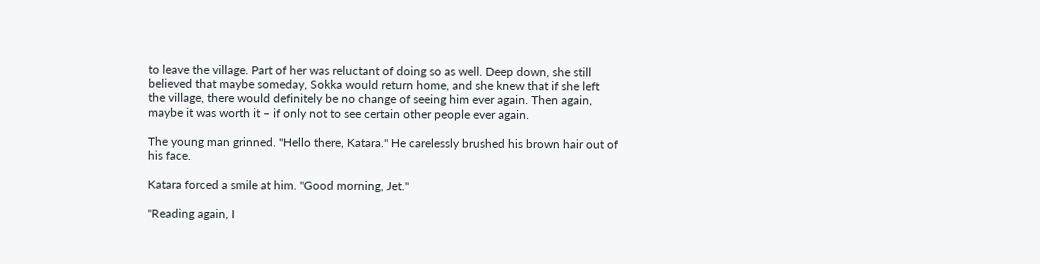to leave the village. Part of her was reluctant of doing so as well. Deep down, she still believed that maybe someday, Sokka would return home, and she knew that if she left the village, there would definitely be no change of seeing him ever again. Then again, maybe it was worth it – if only not to see certain other people ever again.

The young man grinned. "Hello there, Katara." He carelessly brushed his brown hair out of his face.

Katara forced a smile at him. "Good morning, Jet."

"Reading again, I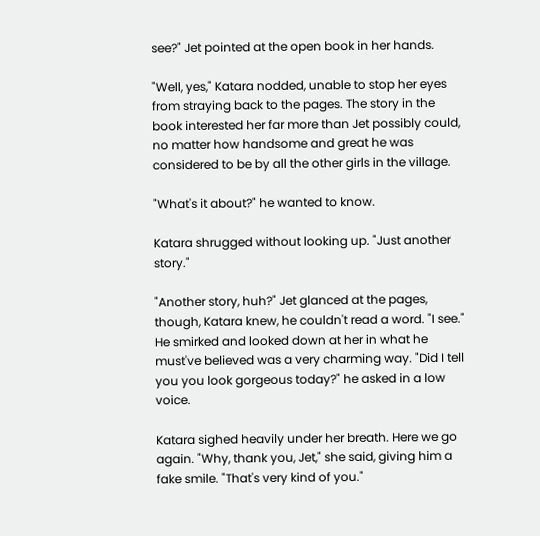see?" Jet pointed at the open book in her hands.

"Well, yes," Katara nodded, unable to stop her eyes from straying back to the pages. The story in the book interested her far more than Jet possibly could, no matter how handsome and great he was considered to be by all the other girls in the village.

"What's it about?" he wanted to know.

Katara shrugged without looking up. "Just another story."

"Another story, huh?" Jet glanced at the pages, though, Katara knew, he couldn't read a word. "I see." He smirked and looked down at her in what he must've believed was a very charming way. "Did I tell you you look gorgeous today?" he asked in a low voice.

Katara sighed heavily under her breath. Here we go again. "Why, thank you, Jet," she said, giving him a fake smile. "That's very kind of you."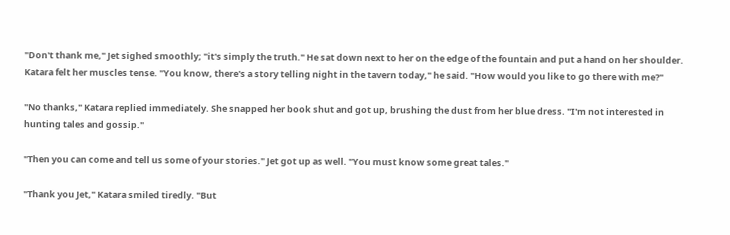"Don't thank me," Jet sighed smoothly; "it's simply the truth." He sat down next to her on the edge of the fountain and put a hand on her shoulder. Katara felt her muscles tense. "You know, there's a story telling night in the tavern today," he said. "How would you like to go there with me?"

"No thanks," Katara replied immediately. She snapped her book shut and got up, brushing the dust from her blue dress. "I'm not interested in hunting tales and gossip."

"Then you can come and tell us some of your stories." Jet got up as well. "You must know some great tales."

"Thank you Jet," Katara smiled tiredly. "But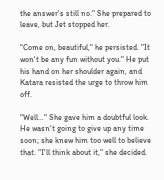the answer's still no." She prepared to leave, but Jet stopped her.

"Come on, beautiful," he persisted. "It won't be any fun without you." He put his hand on her shoulder again, and Katara resisted the urge to throw him off.

"Well…" She gave him a doubtful look. He wasn't going to give up any time soon; she knew him too well to believe that. "I'll think about it," she decided.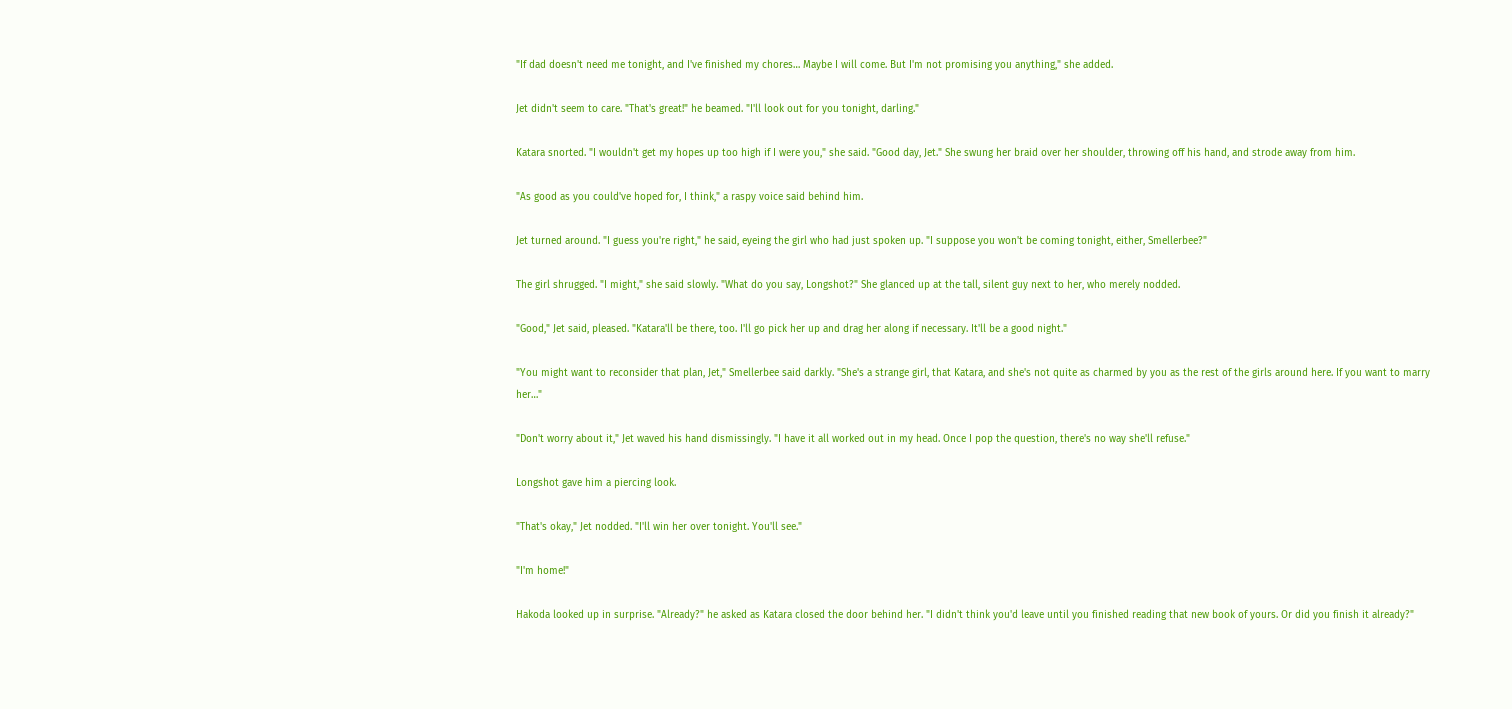"If dad doesn't need me tonight, and I've finished my chores… Maybe I will come. But I'm not promising you anything," she added.

Jet didn't seem to care. "That's great!" he beamed. "I'll look out for you tonight, darling."

Katara snorted. "I wouldn't get my hopes up too high if I were you," she said. "Good day, Jet." She swung her braid over her shoulder, throwing off his hand, and strode away from him.

"As good as you could've hoped for, I think," a raspy voice said behind him.

Jet turned around. "I guess you're right," he said, eyeing the girl who had just spoken up. "I suppose you won't be coming tonight, either, Smellerbee?"

The girl shrugged. "I might," she said slowly. "What do you say, Longshot?" She glanced up at the tall, silent guy next to her, who merely nodded.

"Good," Jet said, pleased. "Katara'll be there, too. I'll go pick her up and drag her along if necessary. It'll be a good night."

"You might want to reconsider that plan, Jet," Smellerbee said darkly. "She's a strange girl, that Katara, and she's not quite as charmed by you as the rest of the girls around here. If you want to marry her…"

"Don't worry about it," Jet waved his hand dismissingly. "I have it all worked out in my head. Once I pop the question, there's no way she'll refuse."

Longshot gave him a piercing look.

"That's okay," Jet nodded. "I'll win her over tonight. You'll see."

"I'm home!"

Hakoda looked up in surprise. "Already?" he asked as Katara closed the door behind her. "I didn't think you'd leave until you finished reading that new book of yours. Or did you finish it already?"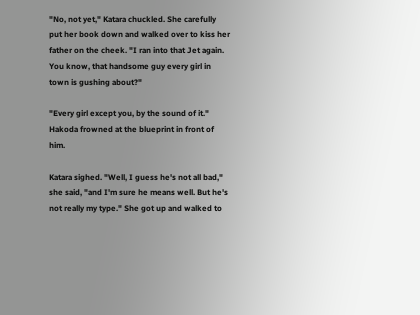"No, not yet," Katara chuckled. She carefully put her book down and walked over to kiss her father on the cheek. "I ran into that Jet again. You know, that handsome guy every girl in town is gushing about?"

"Every girl except you, by the sound of it." Hakoda frowned at the blueprint in front of him.

Katara sighed. "Well, I guess he's not all bad," she said, "and I'm sure he means well. But he's not really my type." She got up and walked to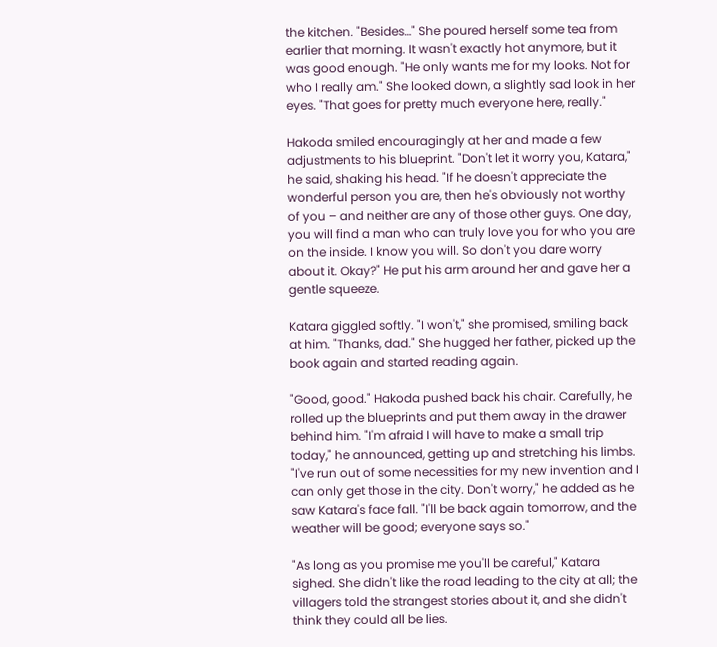the kitchen. "Besides…" She poured herself some tea from earlier that morning. It wasn't exactly hot anymore, but it was good enough. "He only wants me for my looks. Not for who I really am." She looked down, a slightly sad look in her eyes. "That goes for pretty much everyone here, really."

Hakoda smiled encouragingly at her and made a few adjustments to his blueprint. "Don't let it worry you, Katara," he said, shaking his head. "If he doesn't appreciate the wonderful person you are, then he's obviously not worthy of you – and neither are any of those other guys. One day, you will find a man who can truly love you for who you are on the inside. I know you will. So don't you dare worry about it. Okay?" He put his arm around her and gave her a gentle squeeze.

Katara giggled softly. "I won't," she promised, smiling back at him. "Thanks, dad." She hugged her father, picked up the book again and started reading again.

"Good, good." Hakoda pushed back his chair. Carefully, he rolled up the blueprints and put them away in the drawer behind him. "I'm afraid I will have to make a small trip today," he announced, getting up and stretching his limbs. "I've run out of some necessities for my new invention and I can only get those in the city. Don't worry," he added as he saw Katara's face fall. "I'll be back again tomorrow, and the weather will be good; everyone says so."

"As long as you promise me you'll be careful," Katara sighed. She didn't like the road leading to the city at all; the villagers told the strangest stories about it, and she didn't think they could all be lies.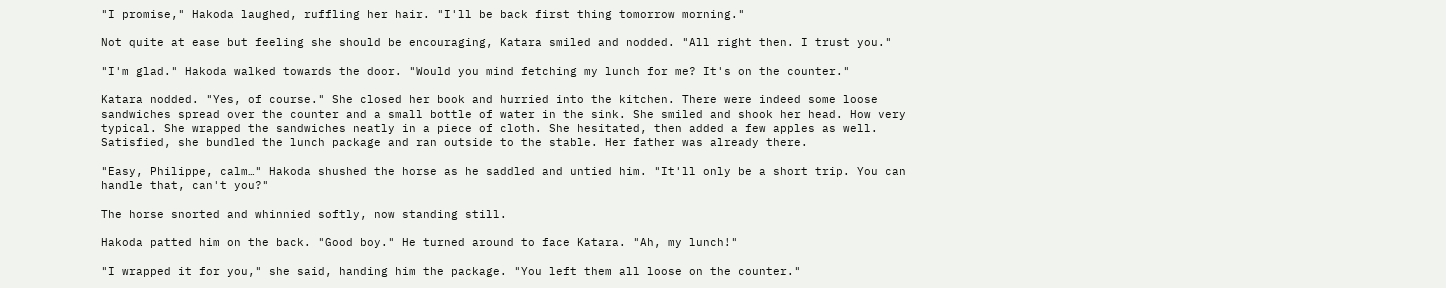"I promise," Hakoda laughed, ruffling her hair. "I'll be back first thing tomorrow morning."

Not quite at ease but feeling she should be encouraging, Katara smiled and nodded. "All right then. I trust you."

"I'm glad." Hakoda walked towards the door. "Would you mind fetching my lunch for me? It's on the counter."

Katara nodded. "Yes, of course." She closed her book and hurried into the kitchen. There were indeed some loose sandwiches spread over the counter and a small bottle of water in the sink. She smiled and shook her head. How very typical. She wrapped the sandwiches neatly in a piece of cloth. She hesitated, then added a few apples as well. Satisfied, she bundled the lunch package and ran outside to the stable. Her father was already there.

"Easy, Philippe, calm…" Hakoda shushed the horse as he saddled and untied him. "It'll only be a short trip. You can handle that, can't you?"

The horse snorted and whinnied softly, now standing still.

Hakoda patted him on the back. "Good boy." He turned around to face Katara. "Ah, my lunch!"

"I wrapped it for you," she said, handing him the package. "You left them all loose on the counter."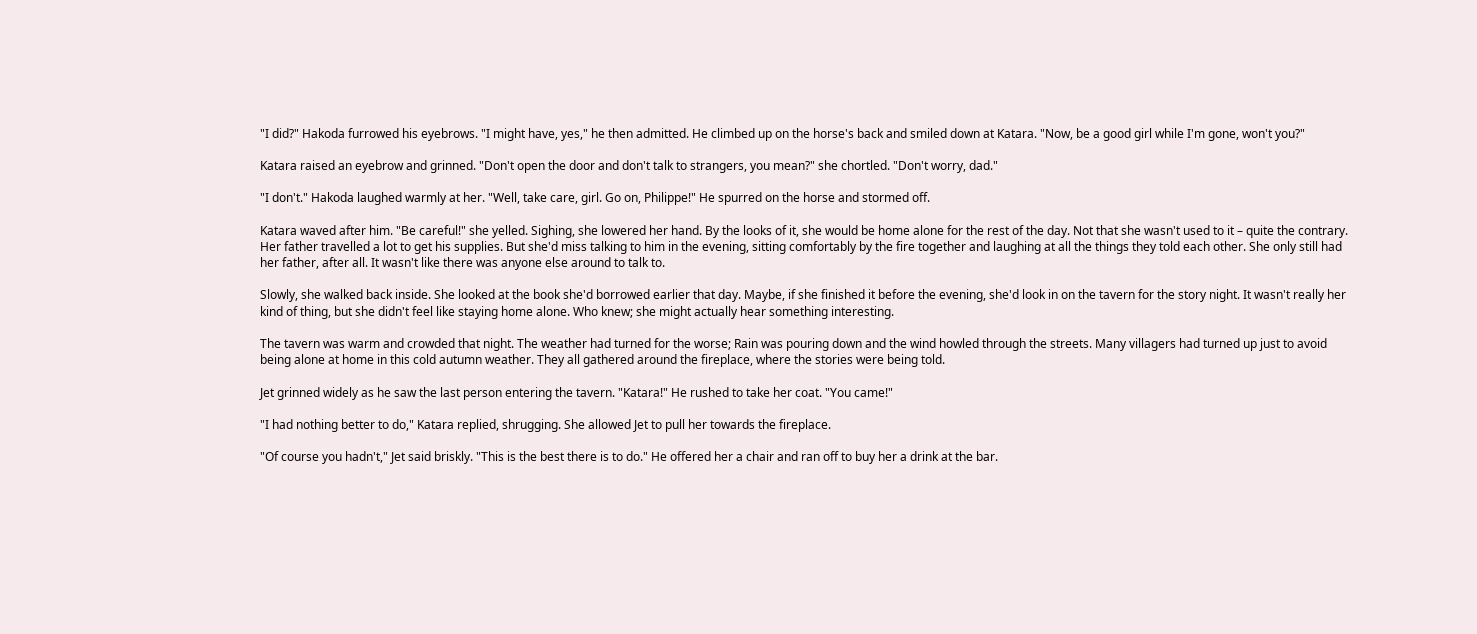"I did?" Hakoda furrowed his eyebrows. "I might have, yes," he then admitted. He climbed up on the horse's back and smiled down at Katara. "Now, be a good girl while I'm gone, won't you?"

Katara raised an eyebrow and grinned. "Don't open the door and don't talk to strangers, you mean?" she chortled. "Don't worry, dad."

"I don't." Hakoda laughed warmly at her. "Well, take care, girl. Go on, Philippe!" He spurred on the horse and stormed off.

Katara waved after him. "Be careful!" she yelled. Sighing, she lowered her hand. By the looks of it, she would be home alone for the rest of the day. Not that she wasn't used to it – quite the contrary. Her father travelled a lot to get his supplies. But she'd miss talking to him in the evening, sitting comfortably by the fire together and laughing at all the things they told each other. She only still had her father, after all. It wasn't like there was anyone else around to talk to.

Slowly, she walked back inside. She looked at the book she'd borrowed earlier that day. Maybe, if she finished it before the evening, she'd look in on the tavern for the story night. It wasn't really her kind of thing, but she didn't feel like staying home alone. Who knew; she might actually hear something interesting.

The tavern was warm and crowded that night. The weather had turned for the worse; Rain was pouring down and the wind howled through the streets. Many villagers had turned up just to avoid being alone at home in this cold autumn weather. They all gathered around the fireplace, where the stories were being told.

Jet grinned widely as he saw the last person entering the tavern. "Katara!" He rushed to take her coat. "You came!"

"I had nothing better to do," Katara replied, shrugging. She allowed Jet to pull her towards the fireplace.

"Of course you hadn't," Jet said briskly. "This is the best there is to do." He offered her a chair and ran off to buy her a drink at the bar.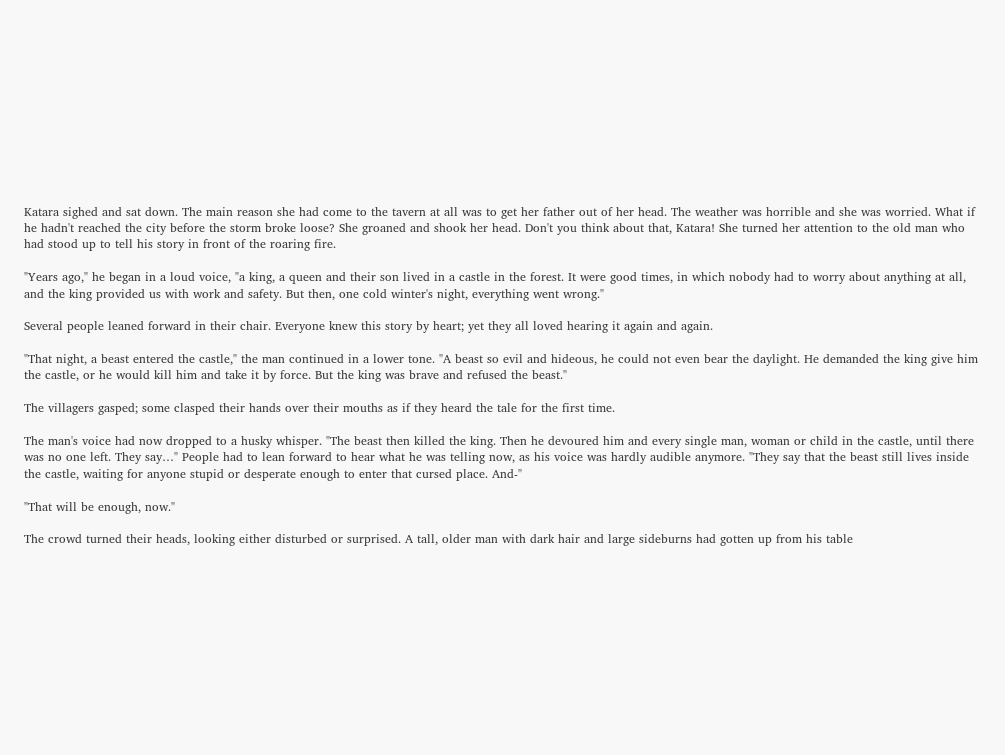Katara sighed and sat down. The main reason she had come to the tavern at all was to get her father out of her head. The weather was horrible and she was worried. What if he hadn't reached the city before the storm broke loose? She groaned and shook her head. Don't you think about that, Katara! She turned her attention to the old man who had stood up to tell his story in front of the roaring fire.

"Years ago," he began in a loud voice, "a king, a queen and their son lived in a castle in the forest. It were good times, in which nobody had to worry about anything at all, and the king provided us with work and safety. But then, one cold winter's night, everything went wrong."

Several people leaned forward in their chair. Everyone knew this story by heart; yet they all loved hearing it again and again.

"That night, a beast entered the castle," the man continued in a lower tone. "A beast so evil and hideous, he could not even bear the daylight. He demanded the king give him the castle, or he would kill him and take it by force. But the king was brave and refused the beast."

The villagers gasped; some clasped their hands over their mouths as if they heard the tale for the first time.

The man's voice had now dropped to a husky whisper. "The beast then killed the king. Then he devoured him and every single man, woman or child in the castle, until there was no one left. They say…" People had to lean forward to hear what he was telling now, as his voice was hardly audible anymore. "They say that the beast still lives inside the castle, waiting for anyone stupid or desperate enough to enter that cursed place. And-"

"That will be enough, now."

The crowd turned their heads, looking either disturbed or surprised. A tall, older man with dark hair and large sideburns had gotten up from his table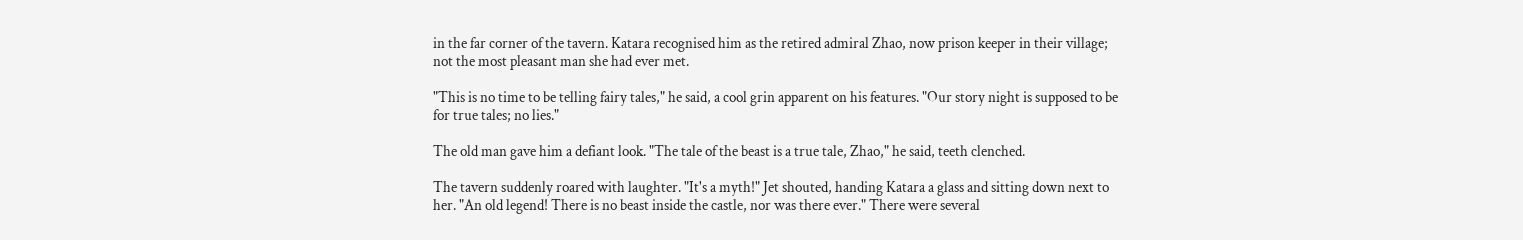in the far corner of the tavern. Katara recognised him as the retired admiral Zhao, now prison keeper in their village; not the most pleasant man she had ever met.

"This is no time to be telling fairy tales," he said, a cool grin apparent on his features. "Our story night is supposed to be for true tales; no lies."

The old man gave him a defiant look. "The tale of the beast is a true tale, Zhao," he said, teeth clenched.

The tavern suddenly roared with laughter. "It's a myth!" Jet shouted, handing Katara a glass and sitting down next to her. "An old legend! There is no beast inside the castle, nor was there ever." There were several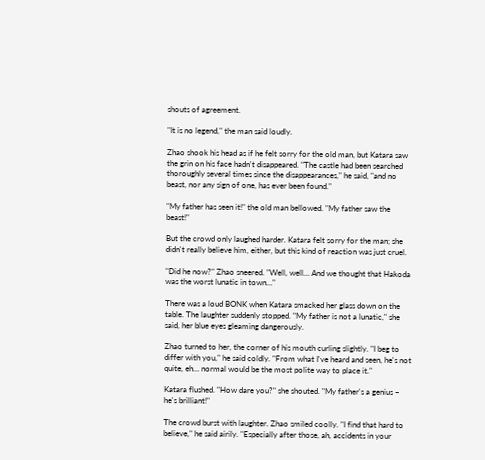shouts of agreement.

"It is no legend," the man said loudly.

Zhao shook his head as if he felt sorry for the old man, but Katara saw the grin on his face hadn't disappeared. "The castle had been searched thoroughly several times since the disappearances," he said, "and no beast, nor any sign of one, has ever been found."

"My father has seen it!" the old man bellowed. "My father saw the beast!"

But the crowd only laughed harder. Katara felt sorry for the man; she didn't really believe him, either, but this kind of reaction was just cruel.

"Did he now?" Zhao sneered. "Well, well… And we thought that Hakoda was the worst lunatic in town…"

There was a loud BONK when Katara smacked her glass down on the table. The laughter suddenly stopped. "My father is not a lunatic," she said, her blue eyes gleaming dangerously.

Zhao turned to her, the corner of his mouth curling slightly. "I beg to differ with you," he said coldly. "From what I've heard and seen, he's not quite, eh… normal would be the most polite way to place it."

Katara flushed. "How dare you?" she shouted. "My father's a genius – he's brilliant!"

The crowd burst with laughter. Zhao smiled coolly. "I find that hard to believe," he said airily. "Especially after those, ah, accidents in your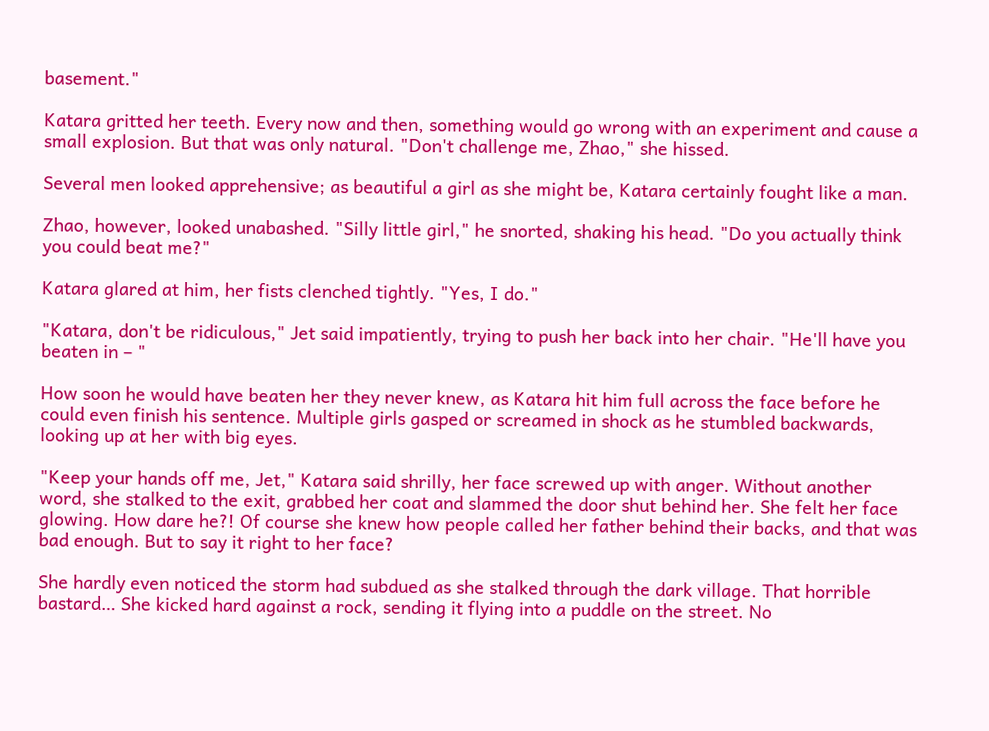basement."

Katara gritted her teeth. Every now and then, something would go wrong with an experiment and cause a small explosion. But that was only natural. "Don't challenge me, Zhao," she hissed.

Several men looked apprehensive; as beautiful a girl as she might be, Katara certainly fought like a man.

Zhao, however, looked unabashed. "Silly little girl," he snorted, shaking his head. "Do you actually think you could beat me?"

Katara glared at him, her fists clenched tightly. "Yes, I do."

"Katara, don't be ridiculous," Jet said impatiently, trying to push her back into her chair. "He'll have you beaten in – "

How soon he would have beaten her they never knew, as Katara hit him full across the face before he could even finish his sentence. Multiple girls gasped or screamed in shock as he stumbled backwards, looking up at her with big eyes.

"Keep your hands off me, Jet," Katara said shrilly, her face screwed up with anger. Without another word, she stalked to the exit, grabbed her coat and slammed the door shut behind her. She felt her face glowing. How dare he?! Of course she knew how people called her father behind their backs, and that was bad enough. But to say it right to her face?

She hardly even noticed the storm had subdued as she stalked through the dark village. That horrible bastard… She kicked hard against a rock, sending it flying into a puddle on the street. No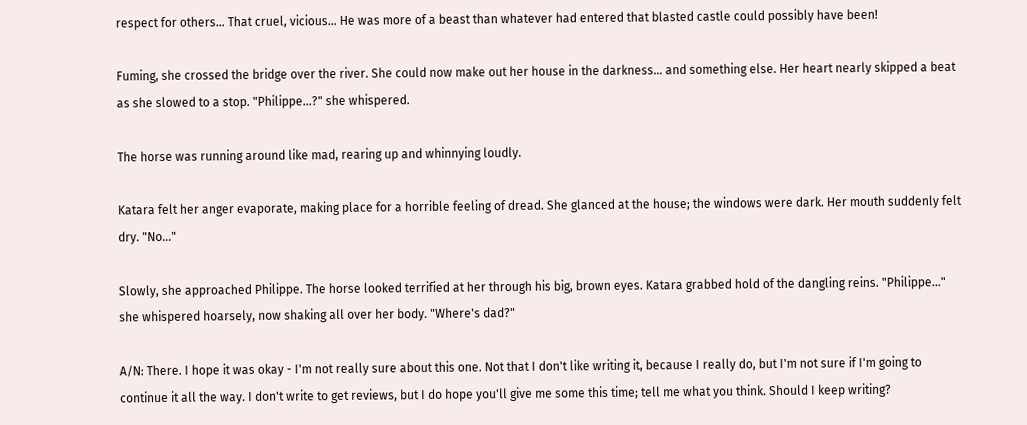respect for others… That cruel, vicious… He was more of a beast than whatever had entered that blasted castle could possibly have been!

Fuming, she crossed the bridge over the river. She could now make out her house in the darkness… and something else. Her heart nearly skipped a beat as she slowed to a stop. "Philippe…?" she whispered.

The horse was running around like mad, rearing up and whinnying loudly.

Katara felt her anger evaporate, making place for a horrible feeling of dread. She glanced at the house; the windows were dark. Her mouth suddenly felt dry. "No…"

Slowly, she approached Philippe. The horse looked terrified at her through his big, brown eyes. Katara grabbed hold of the dangling reins. "Philippe…" she whispered hoarsely, now shaking all over her body. "Where's dad?"

A/N: There. I hope it was okay - I'm not really sure about this one. Not that I don't like writing it, because I really do, but I'm not sure if I'm going to continue it all the way. I don't write to get reviews, but I do hope you'll give me some this time; tell me what you think. Should I keep writing?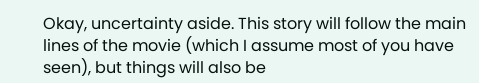Okay, uncertainty aside. This story will follow the main lines of the movie (which I assume most of you have seen), but things will also be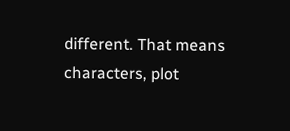different. That means characters, plot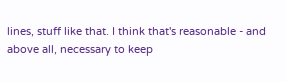lines, stuff like that. I think that's reasonable - and above all, necessary to keep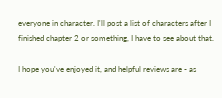everyone in character. I'll post a list of characters after I finished chapter 2 or something, I have to see about that.

I hope you've enjoyed it, and helpful reviews are - as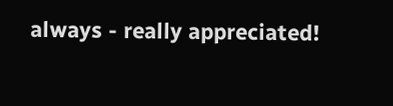always - really appreciated!